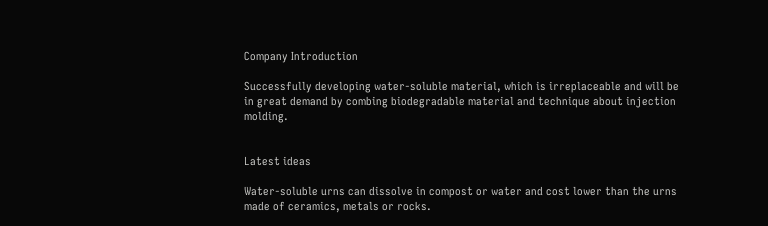Company Introduction

Successfully developing water-soluble material, which is irreplaceable and will be in great demand by combing biodegradable material and technique about injection molding.


Latest ideas

Water-soluble urns can dissolve in compost or water and cost lower than the urns made of ceramics, metals or rocks.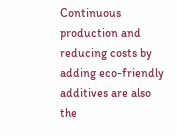Continuous production and reducing costs by adding eco-friendly additives are also the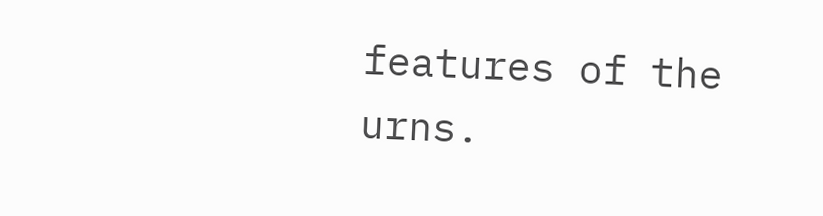features of the urns.